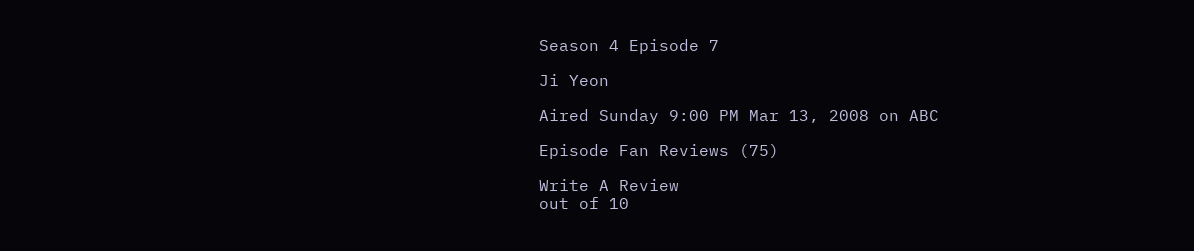Season 4 Episode 7

Ji Yeon

Aired Sunday 9:00 PM Mar 13, 2008 on ABC

Episode Fan Reviews (75)

Write A Review
out of 10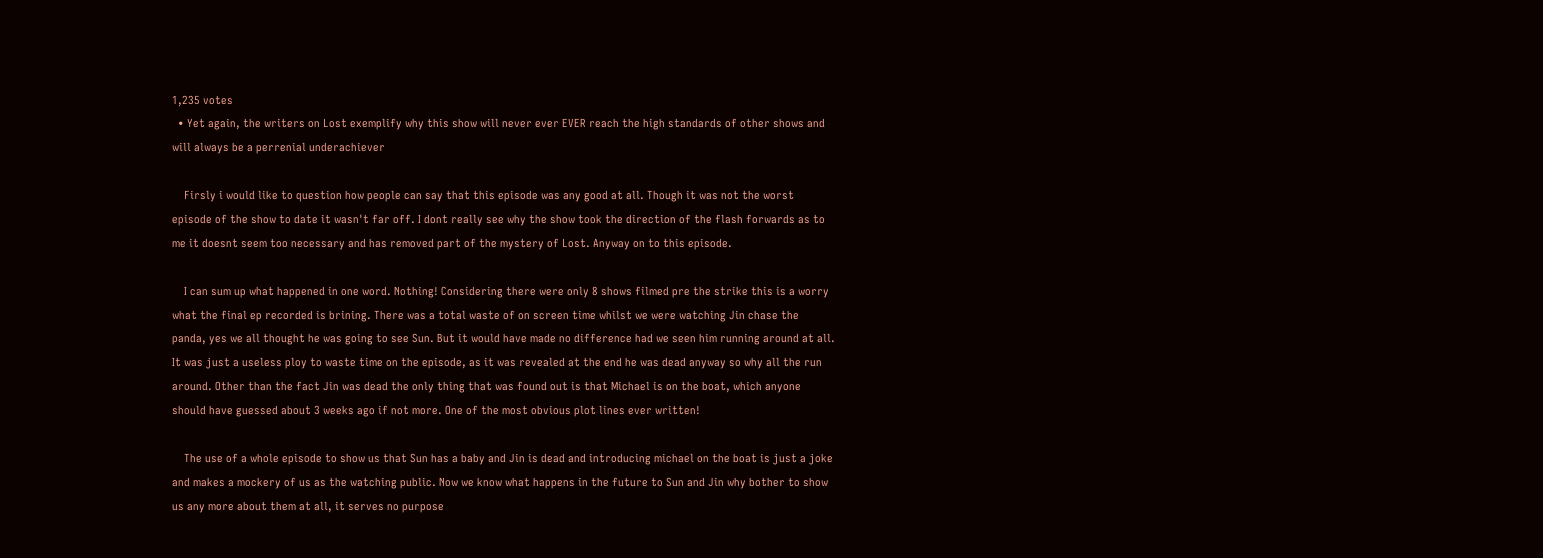1,235 votes
  • Yet again, the writers on Lost exemplify why this show will never ever EVER reach the high standards of other shows and will always be a perrenial underachiever

    Firsly i would like to question how people can say that this episode was any good at all. Though it was not the worst episode of the show to date it wasn't far off. I dont really see why the show took the direction of the flash forwards as to me it doesnt seem too necessary and has removed part of the mystery of Lost. Anyway on to this episode.

    I can sum up what happened in one word. Nothing! Considering there were only 8 shows filmed pre the strike this is a worry what the final ep recorded is brining. There was a total waste of on screen time whilst we were watching Jin chase the panda, yes we all thought he was going to see Sun. But it would have made no difference had we seen him running around at all. It was just a useless ploy to waste time on the episode, as it was revealed at the end he was dead anyway so why all the run around. Other than the fact Jin was dead the only thing that was found out is that Michael is on the boat, which anyone should have guessed about 3 weeks ago if not more. One of the most obvious plot lines ever written!

    The use of a whole episode to show us that Sun has a baby and Jin is dead and introducing michael on the boat is just a joke and makes a mockery of us as the watching public. Now we know what happens in the future to Sun and Jin why bother to show us any more about them at all, it serves no purpose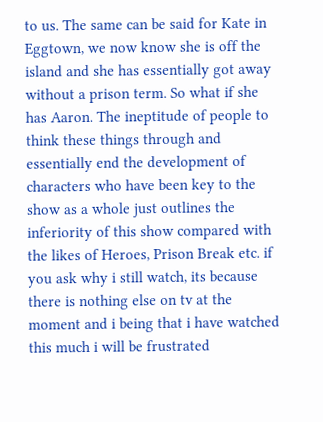to us. The same can be said for Kate in Eggtown, we now know she is off the island and she has essentially got away without a prison term. So what if she has Aaron. The ineptitude of people to think these things through and essentially end the development of characters who have been key to the show as a whole just outlines the inferiority of this show compared with the likes of Heroes, Prison Break etc. if you ask why i still watch, its because there is nothing else on tv at the moment and i being that i have watched this much i will be frustrated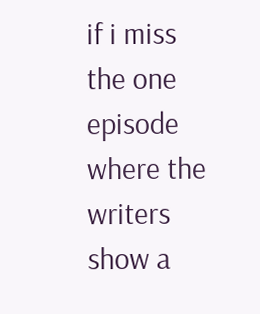if i miss the one episode where the writers show a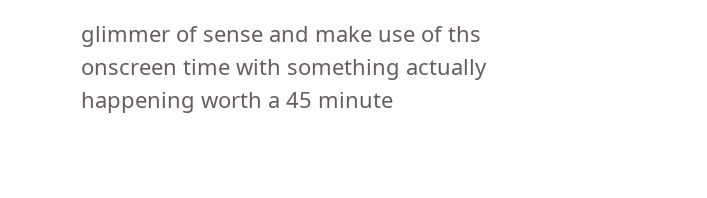glimmer of sense and make use of ths onscreen time with something actually happening worth a 45 minute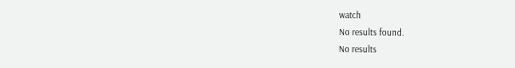watch
No results found.
No results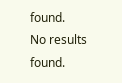found.
No results found.